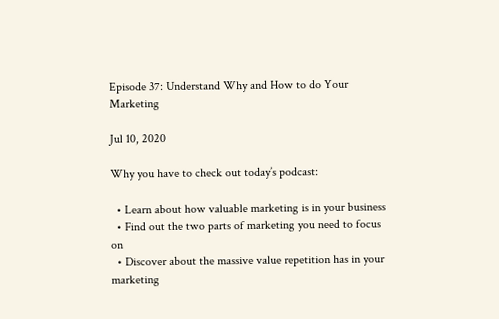Episode 37: Understand Why and How to do Your Marketing

Jul 10, 2020

Why you have to check out today’s podcast:

  • Learn about how valuable marketing is in your business
  • Find out the two parts of marketing you need to focus on
  • Discover about the massive value repetition has in your marketing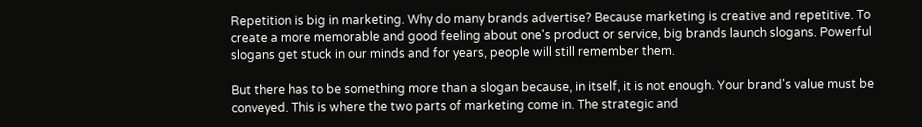Repetition is big in marketing. Why do many brands advertise? Because marketing is creative and repetitive. To create a more memorable and good feeling about one's product or service, big brands launch slogans. Powerful slogans get stuck in our minds and for years, people will still remember them.

But there has to be something more than a slogan because, in itself, it is not enough. Your brand's value must be conveyed. This is where the two parts of marketing come in. The strategic and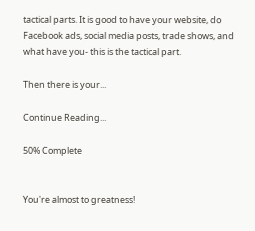tactical parts. It is good to have your website, do Facebook ads, social media posts, trade shows, and what have you- this is the tactical part.

Then there is your...

Continue Reading...

50% Complete


You're almost to greatness!